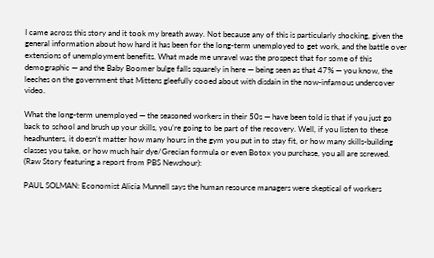I came across this story and it took my breath away. Not because any of this is particularly shocking, given the general information about how hard it has been for the long-term unemployed to get work, and the battle over extensions of unemployment benefits. What made me unravel was the prospect that for some of this demographic — and the Baby Boomer bulge falls squarely in here — being seen as that 47% — you know, the leeches on the government that Mittens gleefully cooed about with disdain in the now-infamous undercover video.

What the long-term unemployed — the seasoned workers in their 50s — have been told is that if you just go back to school and brush up your skills, you’re going to be part of the recovery. Well, if you listen to these headhunters, it doesn’t matter how many hours in the gym you put in to stay fit, or how many skills-building classes you take, or how much hair dye/Grecian formula or even Botox you purchase, you all are screwed. (Raw Story featuring a report from PBS Newshour):

PAUL SOLMAN: Economist Alicia Munnell says the human resource managers were skeptical of workers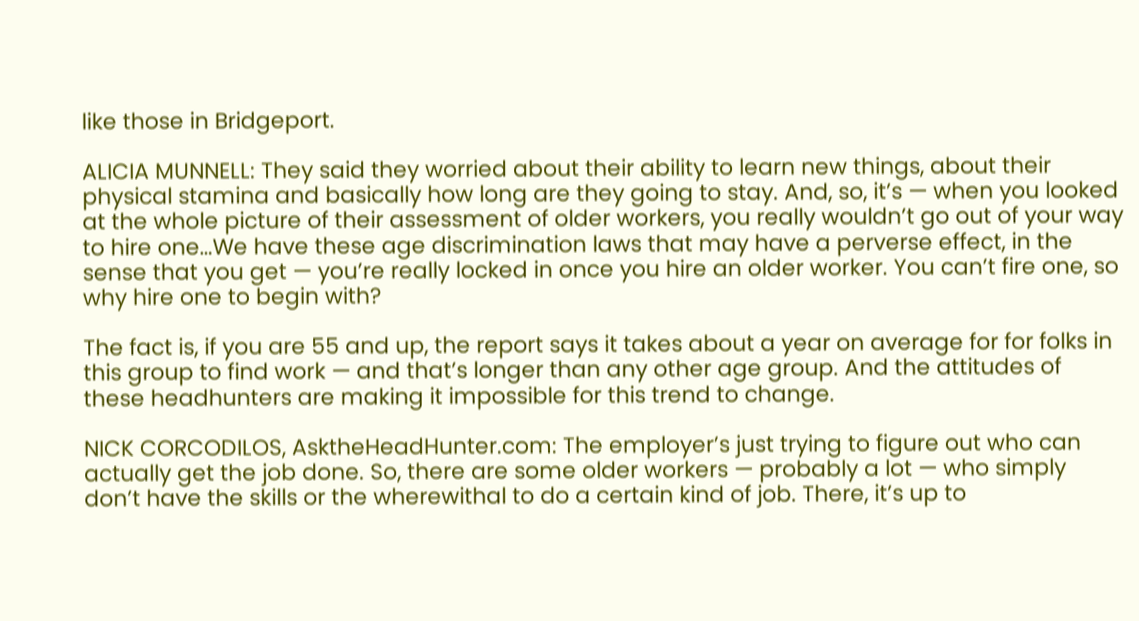like those in Bridgeport.

ALICIA MUNNELL: They said they worried about their ability to learn new things, about their physical stamina and basically how long are they going to stay. And, so, it’s — when you looked at the whole picture of their assessment of older workers, you really wouldn’t go out of your way to hire one…We have these age discrimination laws that may have a perverse effect, in the sense that you get — you’re really locked in once you hire an older worker. You can’t fire one, so why hire one to begin with?

The fact is, if you are 55 and up, the report says it takes about a year on average for for folks in this group to find work — and that’s longer than any other age group. And the attitudes of these headhunters are making it impossible for this trend to change.

NICK CORCODILOS, AsktheHeadHunter.com: The employer’s just trying to figure out who can actually get the job done. So, there are some older workers — probably a lot — who simply don’t have the skills or the wherewithal to do a certain kind of job. There, it’s up to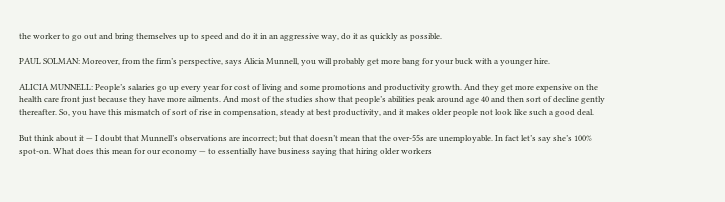the worker to go out and bring themselves up to speed and do it in an aggressive way, do it as quickly as possible.

PAUL SOLMAN: Moreover, from the firm’s perspective, says Alicia Munnell, you will probably get more bang for your buck with a younger hire.

ALICIA MUNNELL: People’s salaries go up every year for cost of living and some promotions and productivity growth. And they get more expensive on the health care front just because they have more ailments. And most of the studies show that people’s abilities peak around age 40 and then sort of decline gently thereafter. So, you have this mismatch of sort of rise in compensation, steady at best productivity, and it makes older people not look like such a good deal.

But think about it — I doubt that Munnell’s observations are incorrect; but that doesn’t mean that the over-55s are unemployable. In fact let’s say she’s 100% spot-on. What does this mean for our economy — to essentially have business saying that hiring older workers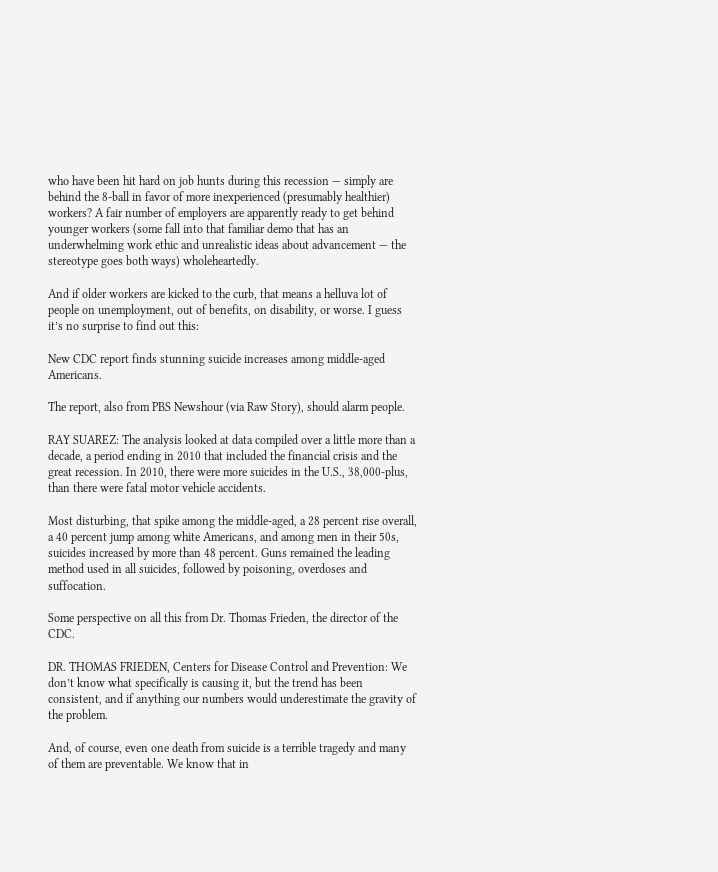who have been hit hard on job hunts during this recession — simply are behind the 8-ball in favor of more inexperienced (presumably healthier) workers? A fair number of employers are apparently ready to get behind younger workers (some fall into that familiar demo that has an underwhelming work ethic and unrealistic ideas about advancement — the stereotype goes both ways) wholeheartedly.

And if older workers are kicked to the curb, that means a helluva lot of people on unemployment, out of benefits, on disability, or worse. I guess it’s no surprise to find out this:

New CDC report finds stunning suicide increases among middle-aged Americans.

The report, also from PBS Newshour (via Raw Story), should alarm people.

RAY SUAREZ: The analysis looked at data compiled over a little more than a decade, a period ending in 2010 that included the financial crisis and the great recession. In 2010, there were more suicides in the U.S., 38,000-plus, than there were fatal motor vehicle accidents.

Most disturbing, that spike among the middle-aged, a 28 percent rise overall, a 40 percent jump among white Americans, and among men in their 50s, suicides increased by more than 48 percent. Guns remained the leading method used in all suicides, followed by poisoning, overdoses and suffocation.

Some perspective on all this from Dr. Thomas Frieden, the director of the CDC.

DR. THOMAS FRIEDEN, Centers for Disease Control and Prevention: We don’t know what specifically is causing it, but the trend has been consistent, and if anything our numbers would underestimate the gravity of the problem.

And, of course, even one death from suicide is a terrible tragedy and many of them are preventable. We know that in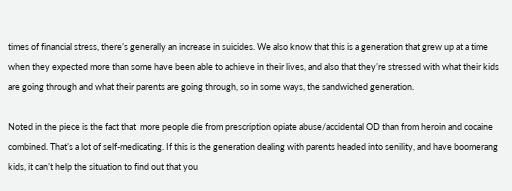times of financial stress, there’s generally an increase in suicides. We also know that this is a generation that grew up at a time when they expected more than some have been able to achieve in their lives, and also that they’re stressed with what their kids are going through and what their parents are going through, so in some ways, the sandwiched generation.

Noted in the piece is the fact that  more people die from prescription opiate abuse/accidental OD than from heroin and cocaine combined. That’s a lot of self-medicating. If this is the generation dealing with parents headed into senility, and have boomerang kids, it can’t help the situation to find out that you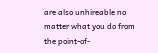are also unhireable no matter what you do from the point-of-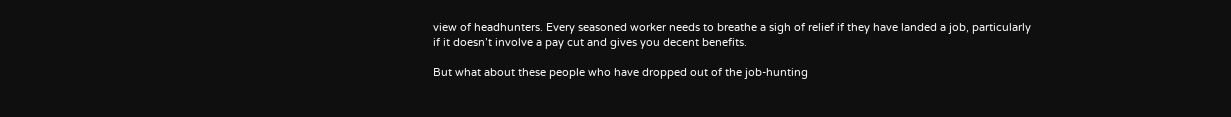view of headhunters. Every seasoned worker needs to breathe a sigh of relief if they have landed a job, particularly if it doesn’t involve a pay cut and gives you decent benefits.

But what about these people who have dropped out of the job-hunting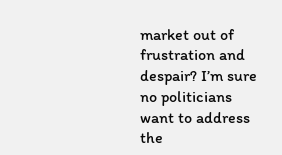market out of frustration and despair? I’m sure no politicians want to address the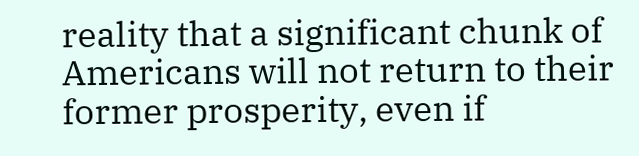reality that a significant chunk of Americans will not return to their former prosperity, even if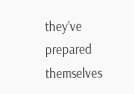they’ve prepared themselves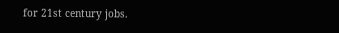for 21st century jobs.